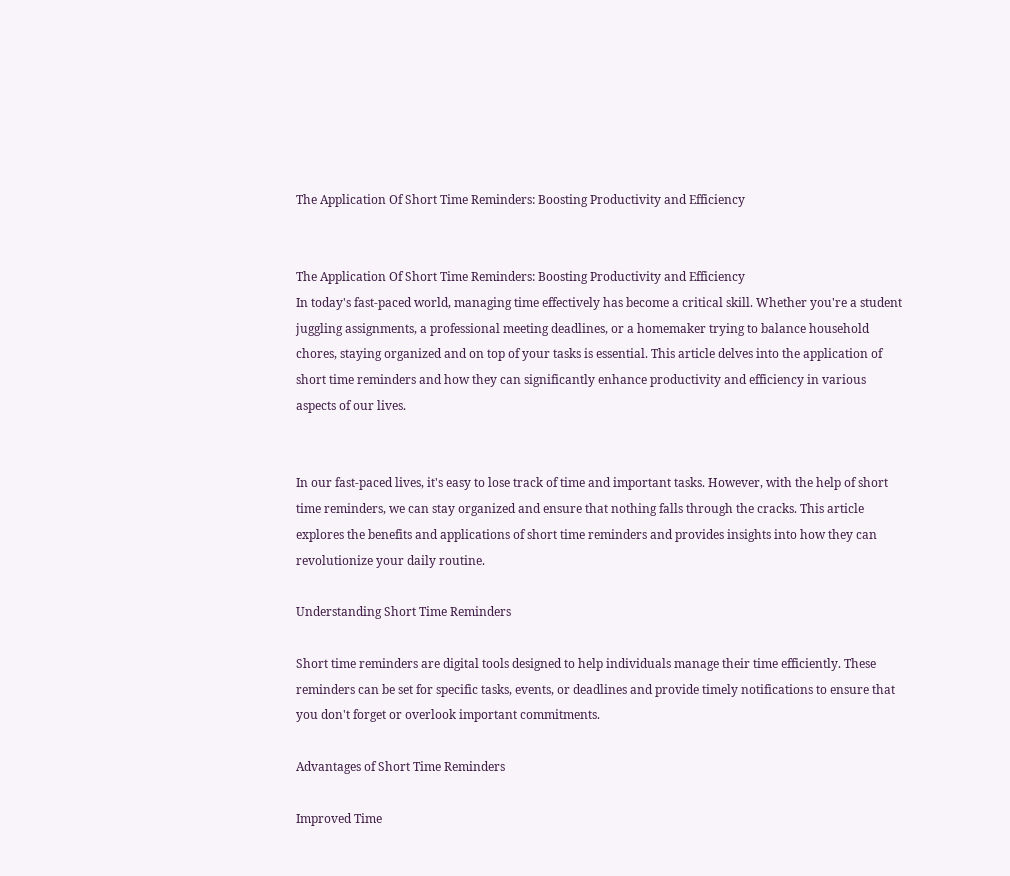The Application Of Short Time Reminders: Boosting Productivity and Efficiency


The Application Of Short Time Reminders: Boosting Productivity and Efficiency
In today's fast-paced world, managing time effectively has become a critical skill. Whether you're a student juggling assignments, a professional meeting deadlines, or a homemaker trying to balance household chores, staying organized and on top of your tasks is essential. This article delves into the application of short time reminders and how they can significantly enhance productivity and efficiency in various aspects of our lives.


In our fast-paced lives, it's easy to lose track of time and important tasks. However, with the help of short time reminders, we can stay organized and ensure that nothing falls through the cracks. This article explores the benefits and applications of short time reminders and provides insights into how they can revolutionize your daily routine.

Understanding Short Time Reminders

Short time reminders are digital tools designed to help individuals manage their time efficiently. These reminders can be set for specific tasks, events, or deadlines and provide timely notifications to ensure that you don't forget or overlook important commitments.

Advantages of Short Time Reminders

Improved Time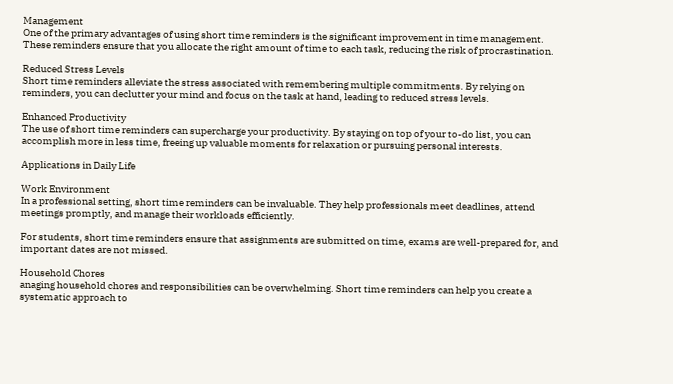Management
One of the primary advantages of using short time reminders is the significant improvement in time management. These reminders ensure that you allocate the right amount of time to each task, reducing the risk of procrastination.

Reduced Stress Levels
Short time reminders alleviate the stress associated with remembering multiple commitments. By relying on reminders, you can declutter your mind and focus on the task at hand, leading to reduced stress levels.

Enhanced Productivity
The use of short time reminders can supercharge your productivity. By staying on top of your to-do list, you can accomplish more in less time, freeing up valuable moments for relaxation or pursuing personal interests.

Applications in Daily Life

Work Environment
In a professional setting, short time reminders can be invaluable. They help professionals meet deadlines, attend meetings promptly, and manage their workloads efficiently.

For students, short time reminders ensure that assignments are submitted on time, exams are well-prepared for, and important dates are not missed.

Household Chores
anaging household chores and responsibilities can be overwhelming. Short time reminders can help you create a systematic approach to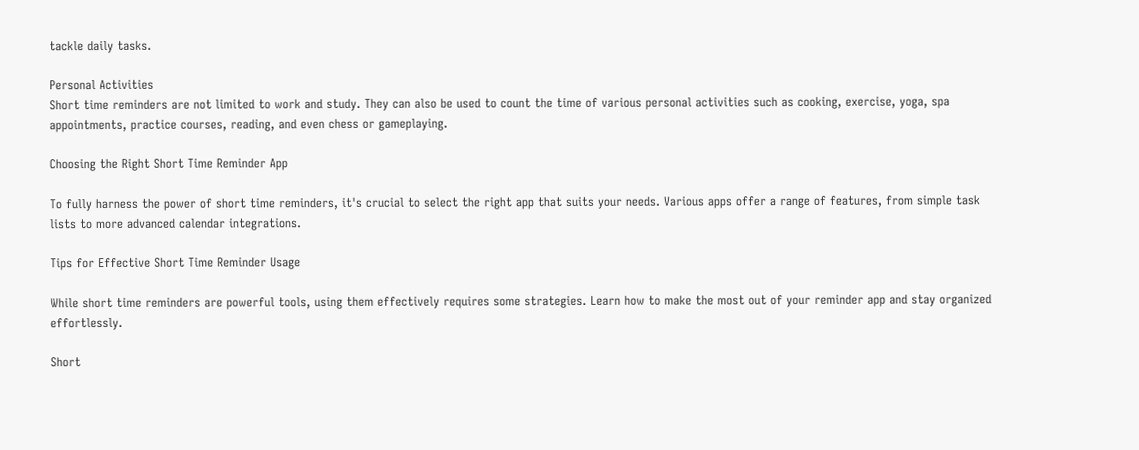tackle daily tasks.

Personal Activities
Short time reminders are not limited to work and study. They can also be used to count the time of various personal activities such as cooking, exercise, yoga, spa appointments, practice courses, reading, and even chess or gameplaying.

Choosing the Right Short Time Reminder App

To fully harness the power of short time reminders, it's crucial to select the right app that suits your needs. Various apps offer a range of features, from simple task lists to more advanced calendar integrations.

Tips for Effective Short Time Reminder Usage

While short time reminders are powerful tools, using them effectively requires some strategies. Learn how to make the most out of your reminder app and stay organized effortlessly.

Short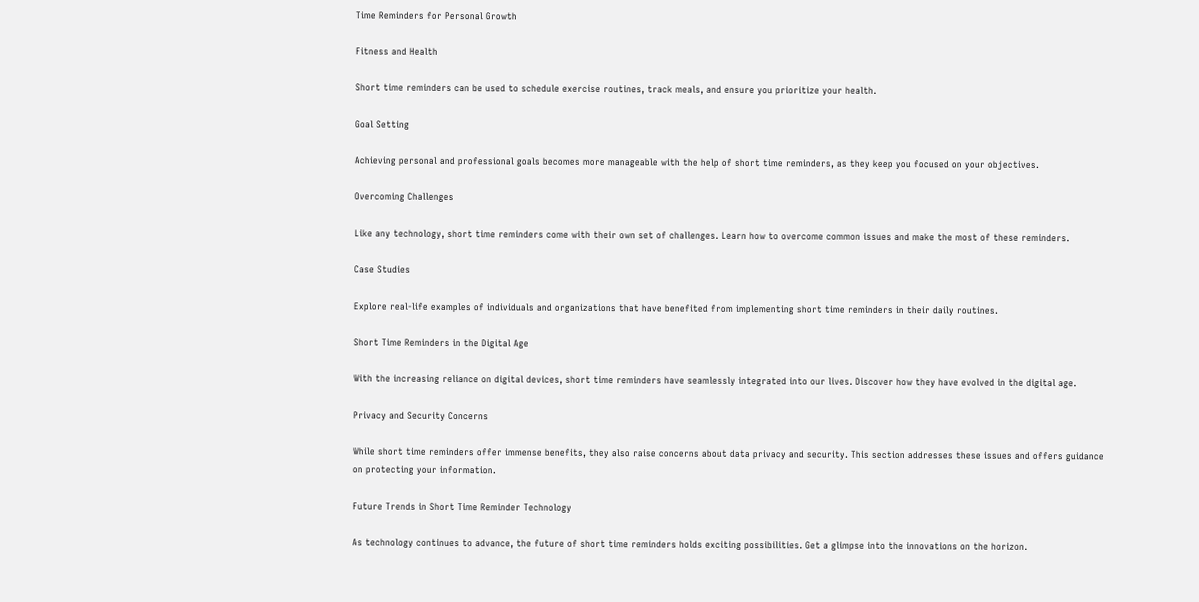Time Reminders for Personal Growth

Fitness and Health

Short time reminders can be used to schedule exercise routines, track meals, and ensure you prioritize your health.

Goal Setting

Achieving personal and professional goals becomes more manageable with the help of short time reminders, as they keep you focused on your objectives.

Overcoming Challenges

Like any technology, short time reminders come with their own set of challenges. Learn how to overcome common issues and make the most of these reminders.

Case Studies

Explore real-life examples of individuals and organizations that have benefited from implementing short time reminders in their daily routines.

Short Time Reminders in the Digital Age

With the increasing reliance on digital devices, short time reminders have seamlessly integrated into our lives. Discover how they have evolved in the digital age.

Privacy and Security Concerns

While short time reminders offer immense benefits, they also raise concerns about data privacy and security. This section addresses these issues and offers guidance on protecting your information.

Future Trends in Short Time Reminder Technology

As technology continues to advance, the future of short time reminders holds exciting possibilities. Get a glimpse into the innovations on the horizon.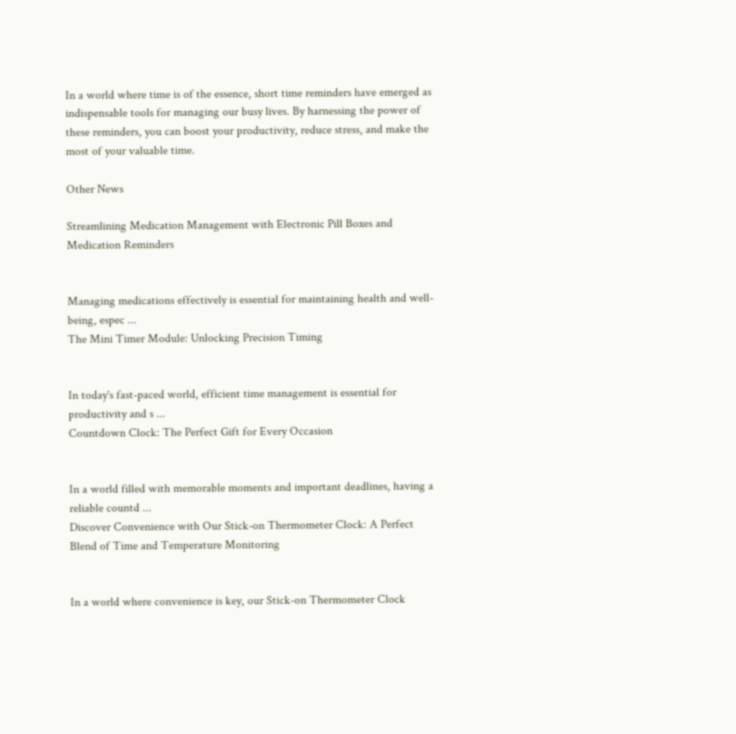In a world where time is of the essence, short time reminders have emerged as indispensable tools for managing our busy lives. By harnessing the power of these reminders, you can boost your productivity, reduce stress, and make the most of your valuable time.

Other News

Streamlining Medication Management with Electronic Pill Boxes and Medication Reminders


Managing medications effectively is essential for maintaining health and well-being, espec ...
The Mini Timer Module: Unlocking Precision Timing


In today's fast-paced world, efficient time management is essential for productivity and s ...
Countdown Clock: The Perfect Gift for Every Occasion


In a world filled with memorable moments and important deadlines, having a reliable countd ...
Discover Convenience with Our Stick-on Thermometer Clock: A Perfect Blend of Time and Temperature Monitoring


In a world where convenience is key, our Stick-on Thermometer Clock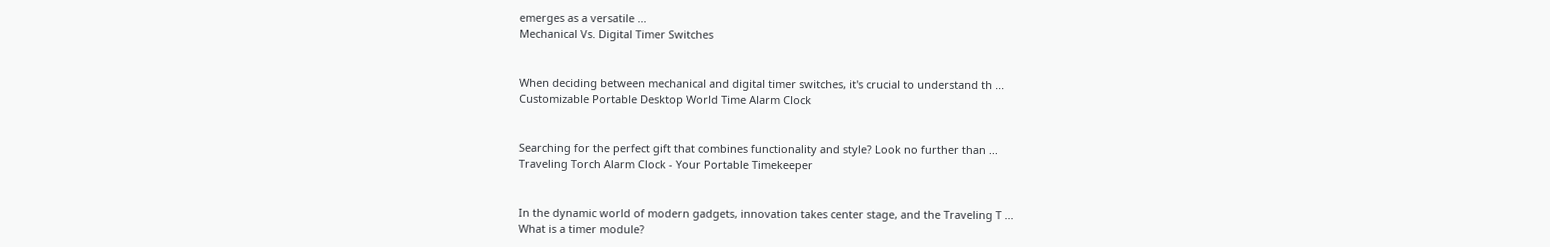emerges as a versatile ...
Mechanical Vs. Digital Timer Switches


When deciding between mechanical and digital timer switches, it's crucial to understand th ...
Customizable Portable Desktop World Time Alarm Clock


Searching for the perfect gift that combines functionality and style? Look no further than ...
Traveling Torch Alarm Clock - Your Portable Timekeeper


In the dynamic world of modern gadgets, innovation takes center stage, and the Traveling T ...
What is a timer module?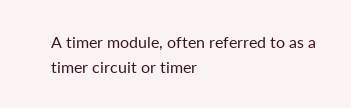A timer module, often referred to as a timer circuit or timer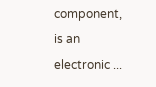component, is an electronic ...